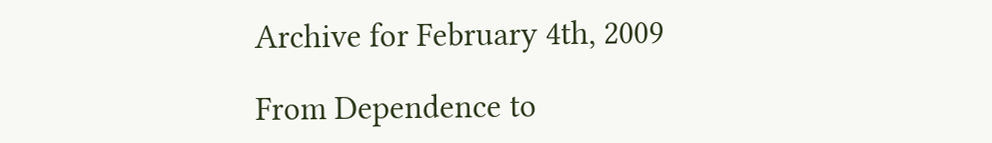Archive for February 4th, 2009

From Dependence to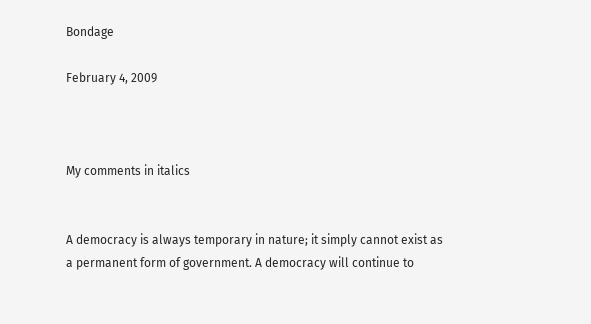Bondage

February 4, 2009



My comments in italics


A democracy is always temporary in nature; it simply cannot exist as a permanent form of government. A democracy will continue to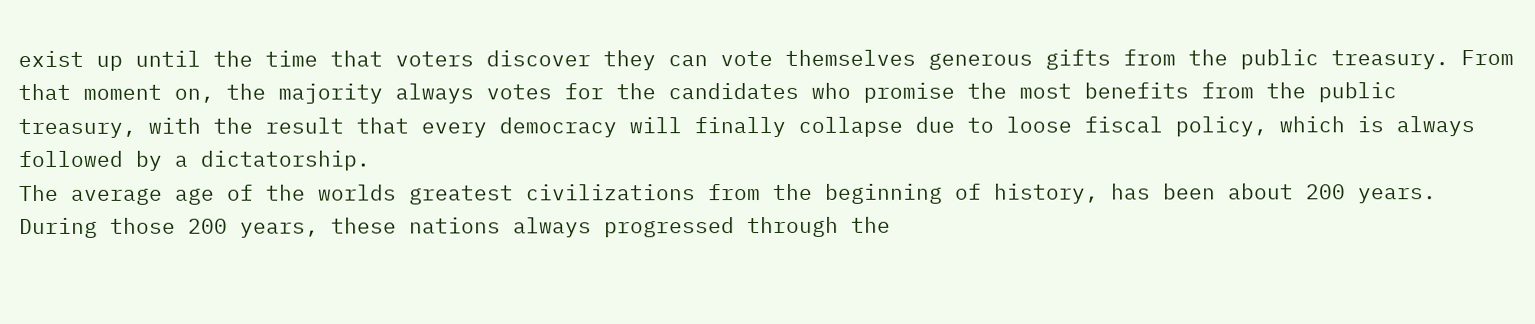exist up until the time that voters discover they can vote themselves generous gifts from the public treasury. From that moment on, the majority always votes for the candidates who promise the most benefits from the public treasury, with the result that every democracy will finally collapse due to loose fiscal policy, which is always followed by a dictatorship.
The average age of the worlds greatest civilizations from the beginning of history, has been about 200 years. During those 200 years, these nations always progressed through the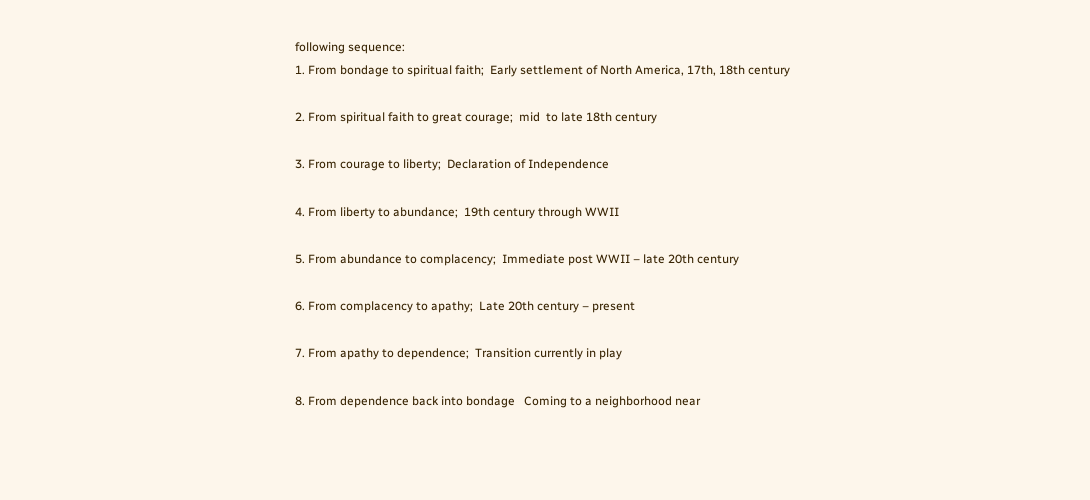following sequence:
1. From bondage to spiritual faith;  Early settlement of North America, 17th, 18th century

2. From spiritual faith to great courage;  mid  to late 18th century

3. From courage to liberty;  Declaration of Independence

4. From liberty to abundance;  19th century through WWII

5. From abundance to complacency;  Immediate post WWII – late 20th century

6. From complacency to apathy;  Late 20th century – present

7. From apathy to dependence;  Transition currently in play

8. From dependence back into bondage   Coming to a neighborhood near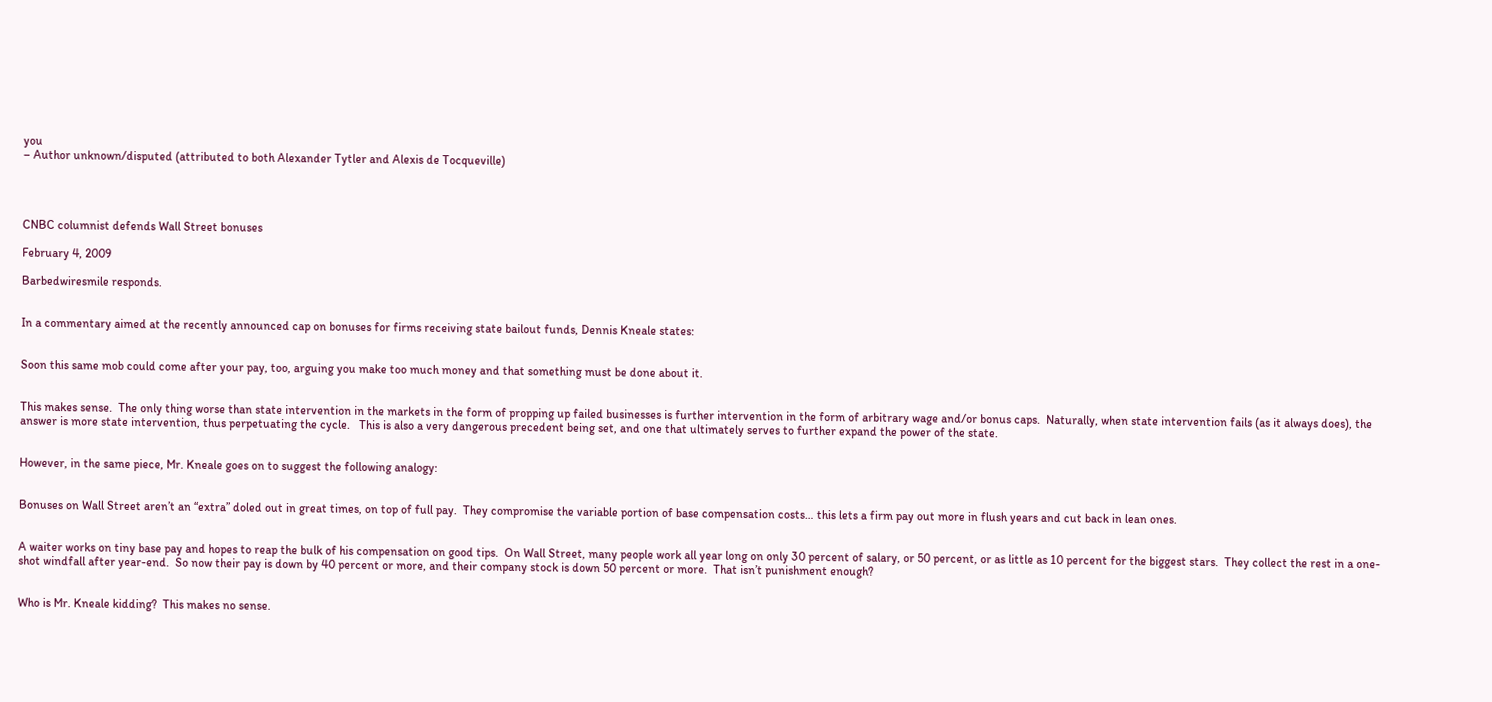you
– Author unknown/disputed (attributed to both Alexander Tytler and Alexis de Tocqueville)




CNBC columnist defends Wall Street bonuses

February 4, 2009

Barbedwiresmile responds.


In a commentary aimed at the recently announced cap on bonuses for firms receiving state bailout funds, Dennis Kneale states:


Soon this same mob could come after your pay, too, arguing you make too much money and that something must be done about it.


This makes sense.  The only thing worse than state intervention in the markets in the form of propping up failed businesses is further intervention in the form of arbitrary wage and/or bonus caps.  Naturally, when state intervention fails (as it always does), the answer is more state intervention, thus perpetuating the cycle.   This is also a very dangerous precedent being set, and one that ultimately serves to further expand the power of the state.


However, in the same piece, Mr. Kneale goes on to suggest the following analogy:


Bonuses on Wall Street aren’t an “extra” doled out in great times, on top of full pay.  They compromise the variable portion of base compensation costs… this lets a firm pay out more in flush years and cut back in lean ones.


A waiter works on tiny base pay and hopes to reap the bulk of his compensation on good tips.  On Wall Street, many people work all year long on only 30 percent of salary, or 50 percent, or as little as 10 percent for the biggest stars.  They collect the rest in a one-shot windfall after year-end.  So now their pay is down by 40 percent or more, and their company stock is down 50 percent or more.  That isn’t punishment enough?


Who is Mr. Kneale kidding?  This makes no sense.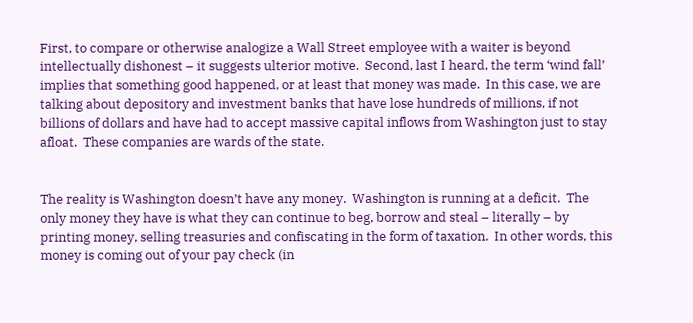First, to compare or otherwise analogize a Wall Street employee with a waiter is beyond intellectually dishonest – it suggests ulterior motive.  Second, last I heard, the term ‘wind fall’ implies that something good happened, or at least that money was made.  In this case, we are talking about depository and investment banks that have lose hundreds of millions, if not billions of dollars and have had to accept massive capital inflows from Washington just to stay afloat.  These companies are wards of the state.


The reality is Washington doesn’t have any money.  Washington is running at a deficit.  The only money they have is what they can continue to beg, borrow and steal – literally – by printing money, selling treasuries and confiscating in the form of taxation.  In other words, this money is coming out of your pay check (in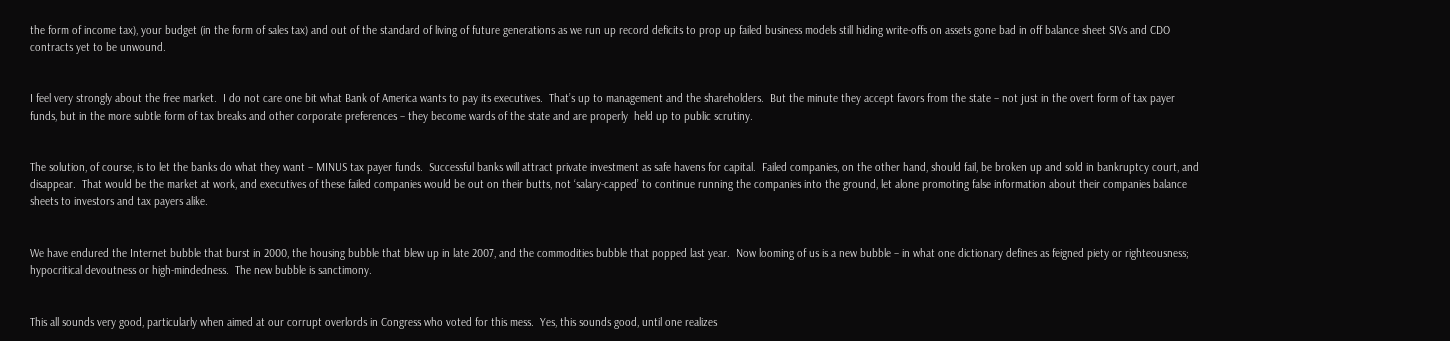the form of income tax), your budget (in the form of sales tax) and out of the standard of living of future generations as we run up record deficits to prop up failed business models still hiding write-offs on assets gone bad in off balance sheet SIVs and CDO contracts yet to be unwound.


I feel very strongly about the free market.  I do not care one bit what Bank of America wants to pay its executives.  That’s up to management and the shareholders.  But the minute they accept favors from the state – not just in the overt form of tax payer funds, but in the more subtle form of tax breaks and other corporate preferences – they become wards of the state and are properly  held up to public scrutiny.


The solution, of course, is to let the banks do what they want – MINUS tax payer funds.  Successful banks will attract private investment as safe havens for capital.  Failed companies, on the other hand, should fail, be broken up and sold in bankruptcy court, and disappear.  That would be the market at work, and executives of these failed companies would be out on their butts, not ‘salary-capped’ to continue running the companies into the ground, let alone promoting false information about their companies balance sheets to investors and tax payers alike.


We have endured the Internet bubble that burst in 2000, the housing bubble that blew up in late 2007, and the commodities bubble that popped last year.  Now looming of us is a new bubble – in what one dictionary defines as feigned piety or righteousness; hypocritical devoutness or high-mindedness.  The new bubble is sanctimony.


This all sounds very good, particularly when aimed at our corrupt overlords in Congress who voted for this mess.  Yes, this sounds good, until one realizes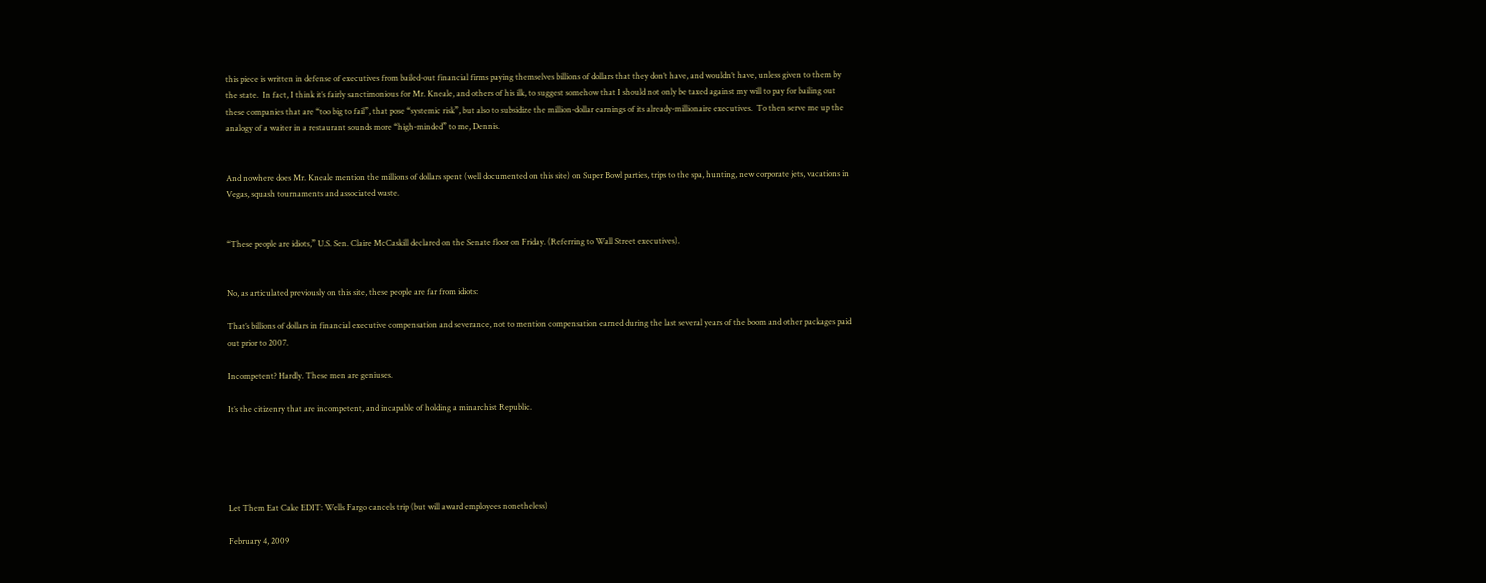this piece is written in defense of executives from bailed-out financial firms paying themselves billions of dollars that they don’t have, and wouldn’t have, unless given to them by the state.  In fact, I think it’s fairly sanctimonious for Mr. Kneale, and others of his ilk, to suggest somehow that I should not only be taxed against my will to pay for bailing out these companies that are “too big to fail”, that pose “systemic risk”, but also to subsidize the million-dollar earnings of its already-millionaire executives.  To then serve me up the analogy of a waiter in a restaurant sounds more “high-minded” to me, Dennis.


And nowhere does Mr. Kneale mention the millions of dollars spent (well documented on this site) on Super Bowl parties, trips to the spa, hunting, new corporate jets, vacations in Vegas, squash tournaments and associated waste.


“These people are idiots,” U.S. Sen. Claire McCaskill declared on the Senate floor on Friday. (Referring to Wall Street executives).


No, as articulated previously on this site, these people are far from idiots:

That’s billions of dollars in financial executive compensation and severance, not to mention compensation earned during the last several years of the boom and other packages paid out prior to 2007.

Incompetent? Hardly. These men are geniuses.

It’s the citizenry that are incompetent, and incapable of holding a minarchist Republic.





Let Them Eat Cake EDIT: Wells Fargo cancels trip (but will award employees nonetheless)

February 4, 2009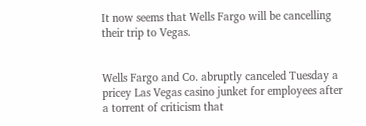It now seems that Wells Fargo will be cancelling their trip to Vegas.


Wells Fargo and Co. abruptly canceled Tuesday a pricey Las Vegas casino junket for employees after a torrent of criticism that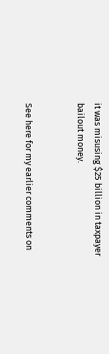it was misusing $25 billion in taxpayer bailout money.


See here for my earlier comments on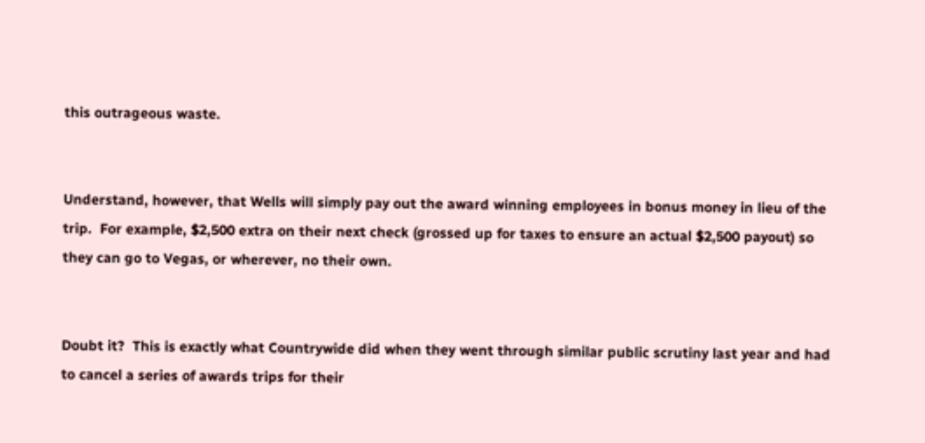this outrageous waste.


Understand, however, that Wells will simply pay out the award winning employees in bonus money in lieu of the trip.  For example, $2,500 extra on their next check (grossed up for taxes to ensure an actual $2,500 payout) so they can go to Vegas, or wherever, no their own.


Doubt it?  This is exactly what Countrywide did when they went through similar public scrutiny last year and had to cancel a series of awards trips for their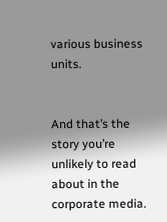various business units.


And that’s the story you’re unlikely to read about in the corporate media.